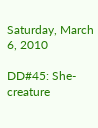Saturday, March 6, 2010

DD#45: She-creature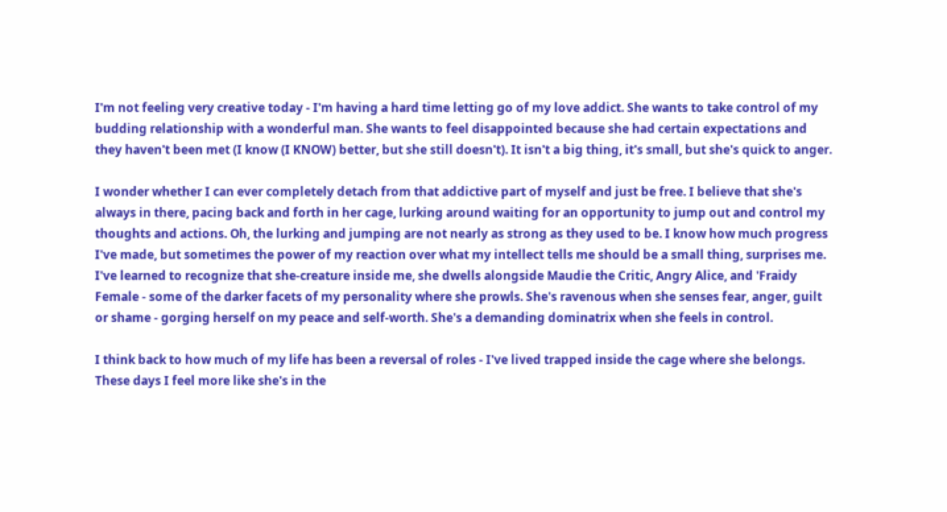I'm not feeling very creative today - I'm having a hard time letting go of my love addict. She wants to take control of my budding relationship with a wonderful man. She wants to feel disappointed because she had certain expectations and they haven't been met (I know (I KNOW) better, but she still doesn't). It isn't a big thing, it's small, but she's quick to anger.

I wonder whether I can ever completely detach from that addictive part of myself and just be free. I believe that she's always in there, pacing back and forth in her cage, lurking around waiting for an opportunity to jump out and control my thoughts and actions. Oh, the lurking and jumping are not nearly as strong as they used to be. I know how much progress I've made, but sometimes the power of my reaction over what my intellect tells me should be a small thing, surprises me. I've learned to recognize that she-creature inside me, she dwells alongside Maudie the Critic, Angry Alice, and 'Fraidy Female - some of the darker facets of my personality where she prowls. She's ravenous when she senses fear, anger, guilt or shame - gorging herself on my peace and self-worth. She's a demanding dominatrix when she feels in control.

I think back to how much of my life has been a reversal of roles - I've lived trapped inside the cage where she belongs.
These days I feel more like she's in the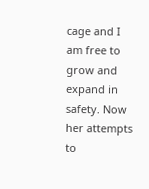cage and I am free to grow and expand in safety. Now her attempts to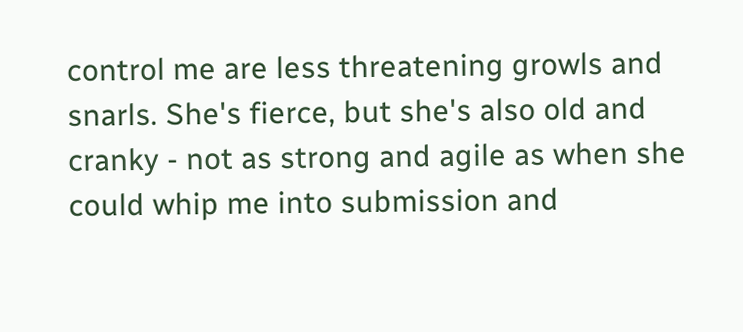control me are less threatening growls and snarls. She's fierce, but she's also old and cranky - not as strong and agile as when she could whip me into submission and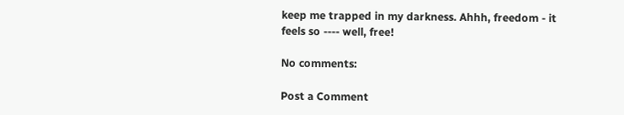keep me trapped in my darkness. Ahhh, freedom - it feels so ---- well, free!

No comments:

Post a Comment